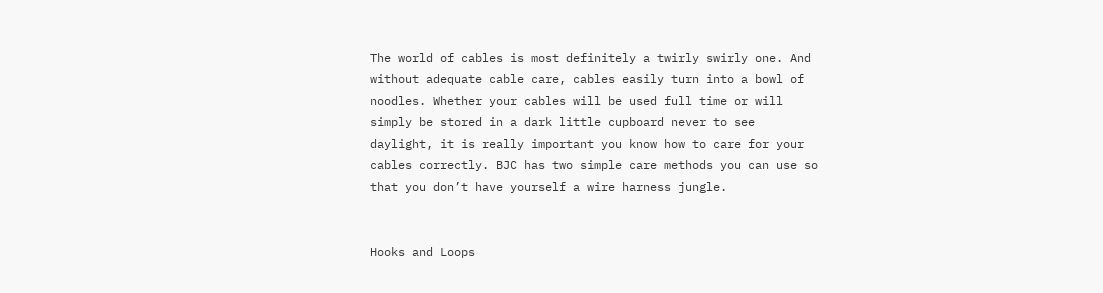The world of cables is most definitely a twirly swirly one. And without adequate cable care, cables easily turn into a bowl of noodles. Whether your cables will be used full time or will simply be stored in a dark little cupboard never to see daylight, it is really important you know how to care for your cables correctly. BJC has two simple care methods you can use so that you don’t have yourself a wire harness jungle.


Hooks and Loops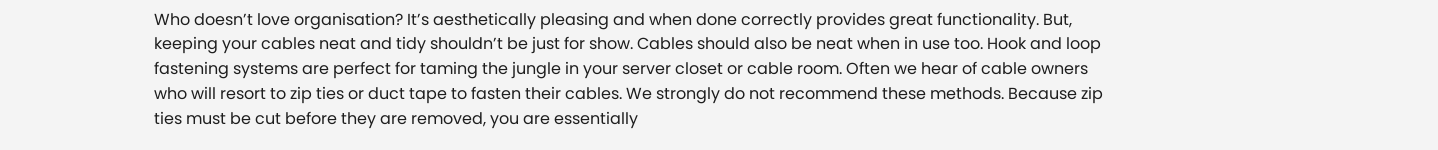Who doesn’t love organisation? It’s aesthetically pleasing and when done correctly provides great functionality. But, keeping your cables neat and tidy shouldn’t be just for show. Cables should also be neat when in use too. Hook and loop fastening systems are perfect for taming the jungle in your server closet or cable room. Often we hear of cable owners who will resort to zip ties or duct tape to fasten their cables. We strongly do not recommend these methods. Because zip ties must be cut before they are removed, you are essentially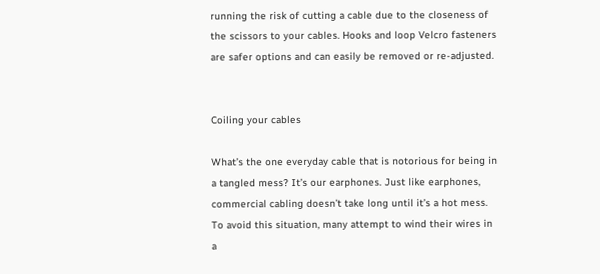running the risk of cutting a cable due to the closeness of the scissors to your cables. Hooks and loop Velcro fasteners are safer options and can easily be removed or re-adjusted.


Coiling your cables

What’s the one everyday cable that is notorious for being in a tangled mess? It’s our earphones. Just like earphones, commercial cabling doesn’t take long until it’s a hot mess. To avoid this situation, many attempt to wind their wires in a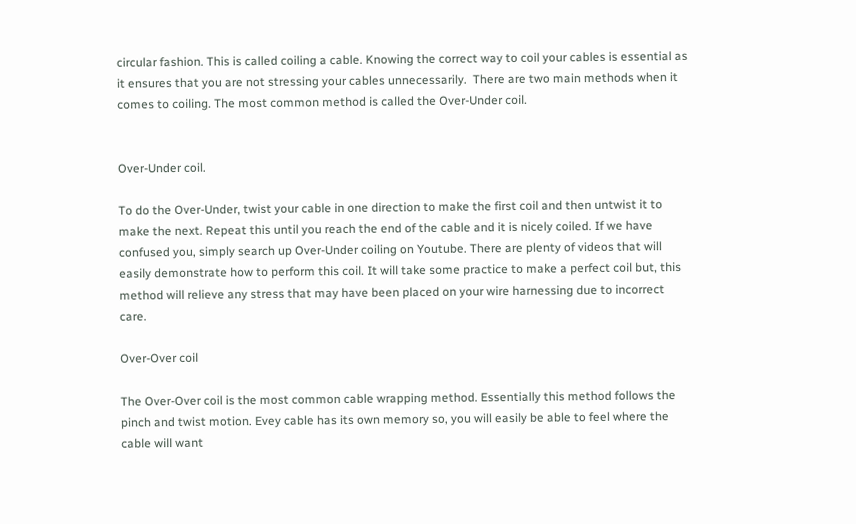circular fashion. This is called coiling a cable. Knowing the correct way to coil your cables is essential as it ensures that you are not stressing your cables unnecessarily.  There are two main methods when it comes to coiling. The most common method is called the Over-Under coil.


Over-Under coil.

To do the Over-Under, twist your cable in one direction to make the first coil and then untwist it to make the next. Repeat this until you reach the end of the cable and it is nicely coiled. If we have confused you, simply search up Over-Under coiling on Youtube. There are plenty of videos that will easily demonstrate how to perform this coil. It will take some practice to make a perfect coil but, this method will relieve any stress that may have been placed on your wire harnessing due to incorrect care.

Over-Over coil

The Over-Over coil is the most common cable wrapping method. Essentially this method follows the pinch and twist motion. Evey cable has its own memory so, you will easily be able to feel where the cable will want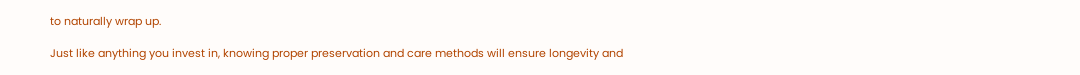to naturally wrap up.

Just like anything you invest in, knowing proper preservation and care methods will ensure longevity and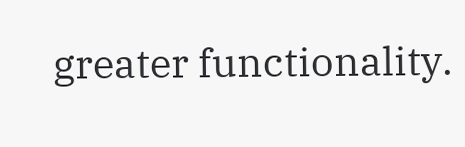greater functionality.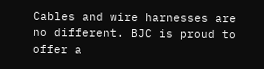Cables and wire harnesses are no different. BJC is proud to offer a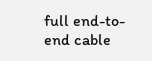full end-to-end cable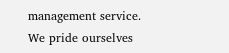management service. We pride ourselves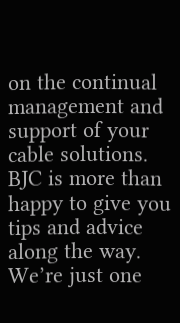on the continual management and support of your cable solutions. BJC is more than happy to give you tips and advice along the way. We’re just one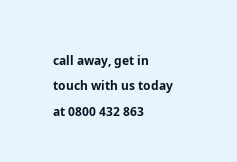call away, get in touch with us today at 0800 432 863